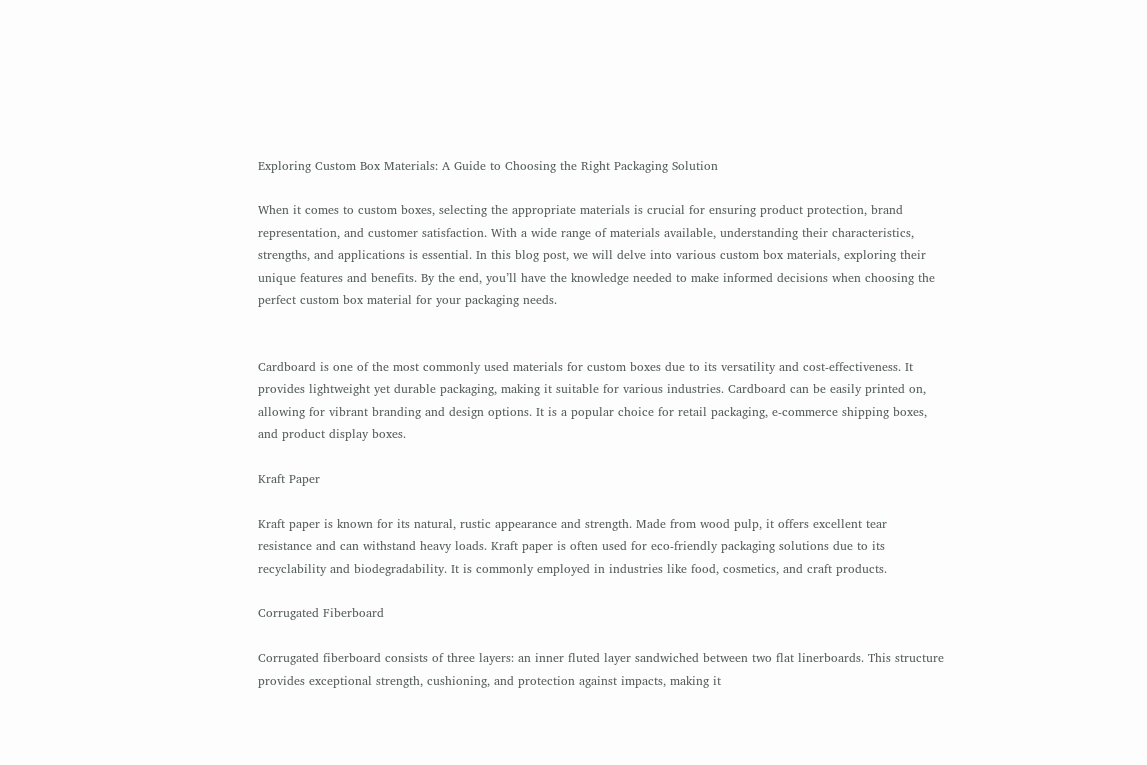Exploring Custom Box Materials: A Guide to Choosing the Right Packaging Solution

When it comes to custom boxes, selecting the appropriate materials is crucial for ensuring product protection, brand representation, and customer satisfaction. With a wide range of materials available, understanding their characteristics, strengths, and applications is essential. In this blog post, we will delve into various custom box materials, exploring their unique features and benefits. By the end, you’ll have the knowledge needed to make informed decisions when choosing the perfect custom box material for your packaging needs.


Cardboard is one of the most commonly used materials for custom boxes due to its versatility and cost-effectiveness. It provides lightweight yet durable packaging, making it suitable for various industries. Cardboard can be easily printed on, allowing for vibrant branding and design options. It is a popular choice for retail packaging, e-commerce shipping boxes, and product display boxes.

Kraft Paper

Kraft paper is known for its natural, rustic appearance and strength. Made from wood pulp, it offers excellent tear resistance and can withstand heavy loads. Kraft paper is often used for eco-friendly packaging solutions due to its recyclability and biodegradability. It is commonly employed in industries like food, cosmetics, and craft products.

Corrugated Fiberboard

Corrugated fiberboard consists of three layers: an inner fluted layer sandwiched between two flat linerboards. This structure provides exceptional strength, cushioning, and protection against impacts, making it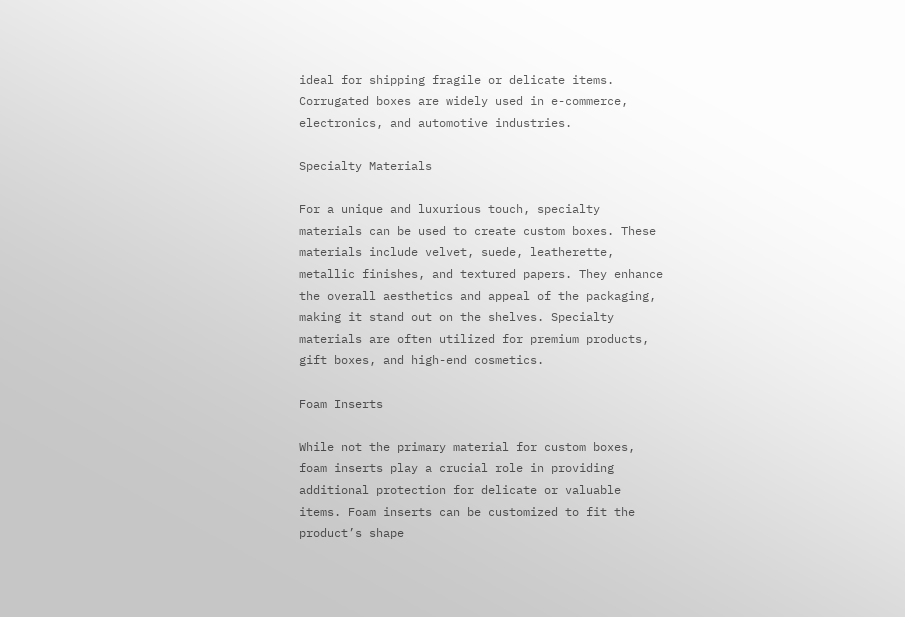ideal for shipping fragile or delicate items. Corrugated boxes are widely used in e-commerce, electronics, and automotive industries.

Specialty Materials

For a unique and luxurious touch, specialty materials can be used to create custom boxes. These materials include velvet, suede, leatherette, metallic finishes, and textured papers. They enhance the overall aesthetics and appeal of the packaging, making it stand out on the shelves. Specialty materials are often utilized for premium products, gift boxes, and high-end cosmetics.

Foam Inserts

While not the primary material for custom boxes, foam inserts play a crucial role in providing additional protection for delicate or valuable items. Foam inserts can be customized to fit the product’s shape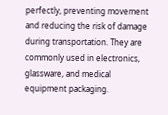perfectly, preventing movement and reducing the risk of damage during transportation. They are commonly used in electronics, glassware, and medical equipment packaging.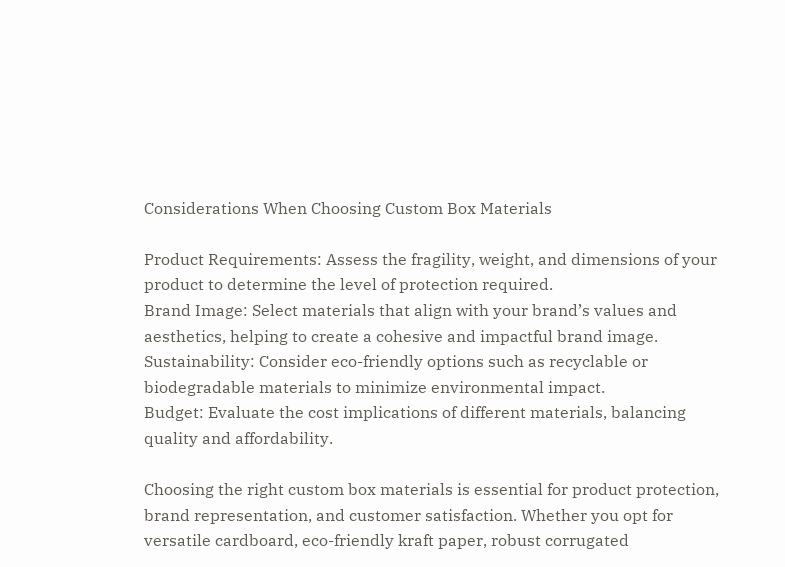Considerations When Choosing Custom Box Materials

Product Requirements: Assess the fragility, weight, and dimensions of your product to determine the level of protection required.
Brand Image: Select materials that align with your brand’s values and aesthetics, helping to create a cohesive and impactful brand image.
Sustainability: Consider eco-friendly options such as recyclable or biodegradable materials to minimize environmental impact.
Budget: Evaluate the cost implications of different materials, balancing quality and affordability.

Choosing the right custom box materials is essential for product protection, brand representation, and customer satisfaction. Whether you opt for versatile cardboard, eco-friendly kraft paper, robust corrugated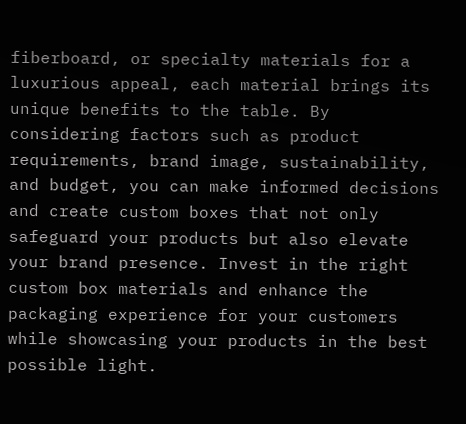fiberboard, or specialty materials for a luxurious appeal, each material brings its unique benefits to the table. By considering factors such as product requirements, brand image, sustainability, and budget, you can make informed decisions and create custom boxes that not only safeguard your products but also elevate your brand presence. Invest in the right custom box materials and enhance the packaging experience for your customers while showcasing your products in the best possible light.